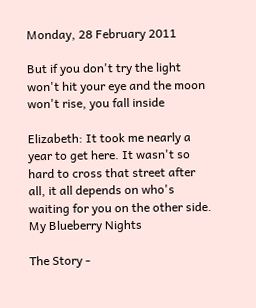Monday, 28 February 2011

But if you don't try the light won't hit your eye and the moon won't rise, you fall inside

Elizabeth: It took me nearly a year to get here. It wasn't so hard to cross that street after all, it all depends on who's waiting for you on the other side.
My Blueberry Nights

The Story -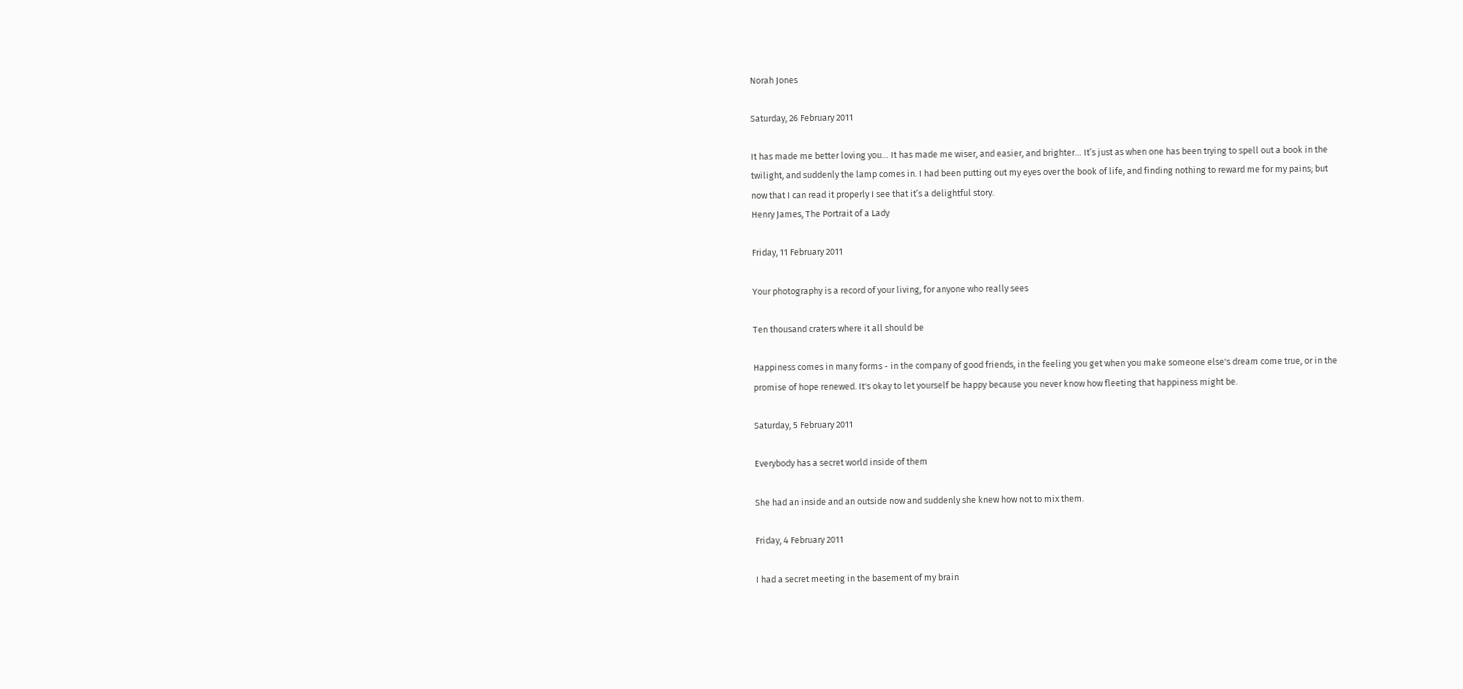Norah Jones

Saturday, 26 February 2011

It has made me better loving you… It has made me wiser, and easier, and brighter… It’s just as when one has been trying to spell out a book in the twilight, and suddenly the lamp comes in. I had been putting out my eyes over the book of life, and finding nothing to reward me for my pains; but now that I can read it properly I see that it’s a delightful story.
Henry James, The Portrait of a Lady

Friday, 11 February 2011

Your photography is a record of your living, for anyone who really sees

Ten thousand craters where it all should be

Happiness comes in many forms - in the company of good friends, in the feeling you get when you make someone else's dream come true, or in the promise of hope renewed. It's okay to let yourself be happy because you never know how fleeting that happiness might be.

Saturday, 5 February 2011

Everybody has a secret world inside of them

She had an inside and an outside now and suddenly she knew how not to mix them.

Friday, 4 February 2011

I had a secret meeting in the basement of my brain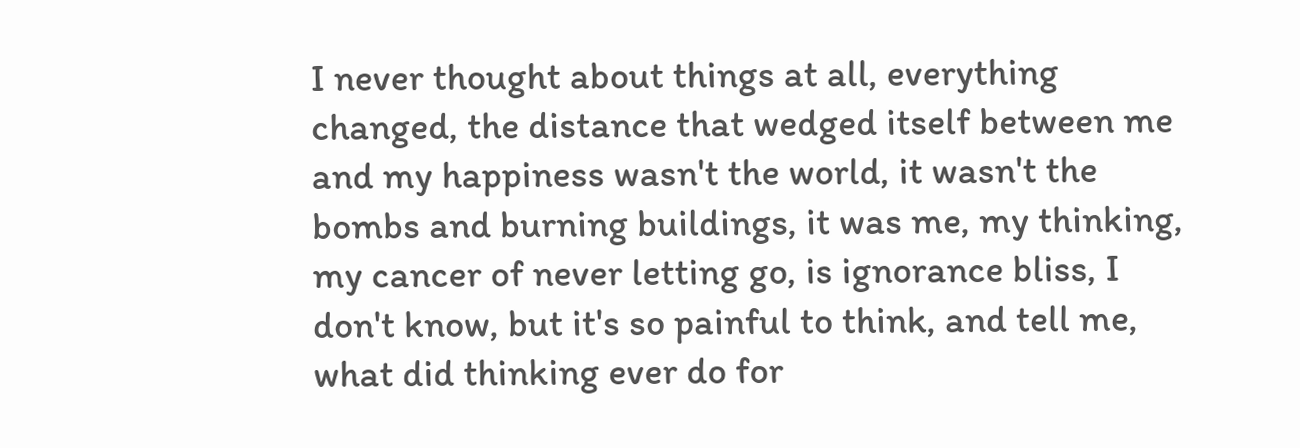I never thought about things at all, everything changed, the distance that wedged itself between me and my happiness wasn't the world, it wasn't the bombs and burning buildings, it was me, my thinking, my cancer of never letting go, is ignorance bliss, I don't know, but it's so painful to think, and tell me, what did thinking ever do for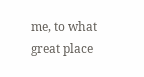me, to what great place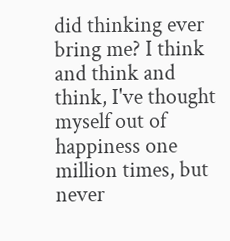did thinking ever bring me? I think and think and think, I've thought myself out of happiness one million times, but never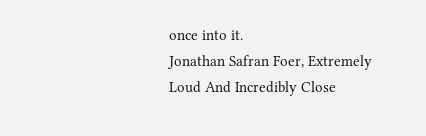once into it.
Jonathan Safran Foer, Extremely Loud And Incredibly Close